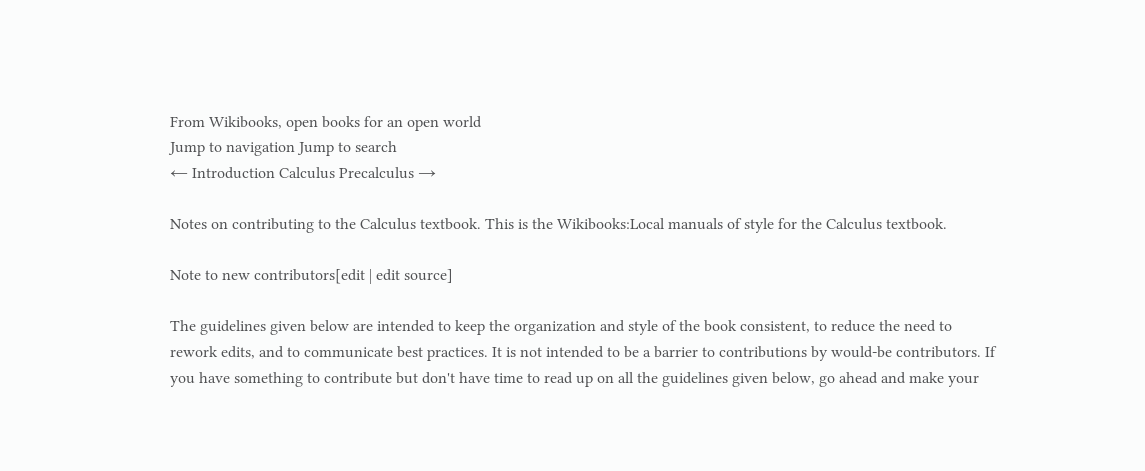From Wikibooks, open books for an open world
Jump to navigation Jump to search
← Introduction Calculus Precalculus →

Notes on contributing to the Calculus textbook. This is the Wikibooks:Local manuals of style for the Calculus textbook.

Note to new contributors[edit | edit source]

The guidelines given below are intended to keep the organization and style of the book consistent, to reduce the need to rework edits, and to communicate best practices. It is not intended to be a barrier to contributions by would-be contributors. If you have something to contribute but don't have time to read up on all the guidelines given below, go ahead and make your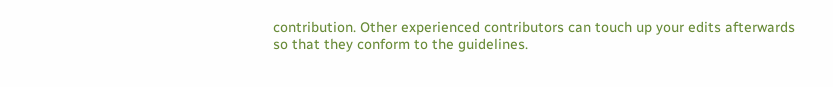contribution. Other experienced contributors can touch up your edits afterwards so that they conform to the guidelines.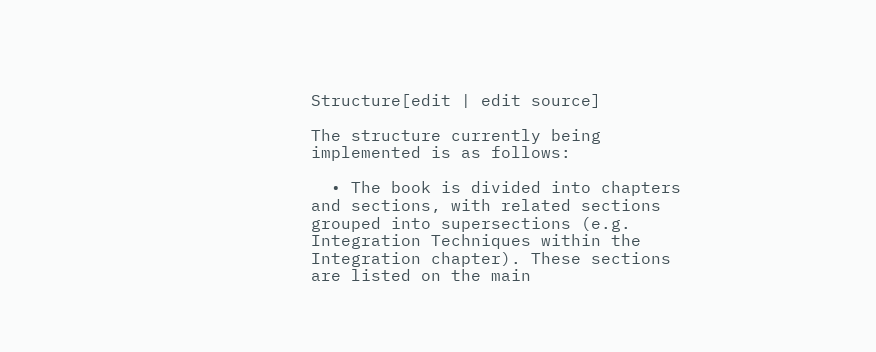Structure[edit | edit source]

The structure currently being implemented is as follows:

  • The book is divided into chapters and sections, with related sections grouped into supersections (e.g. Integration Techniques within the Integration chapter). These sections are listed on the main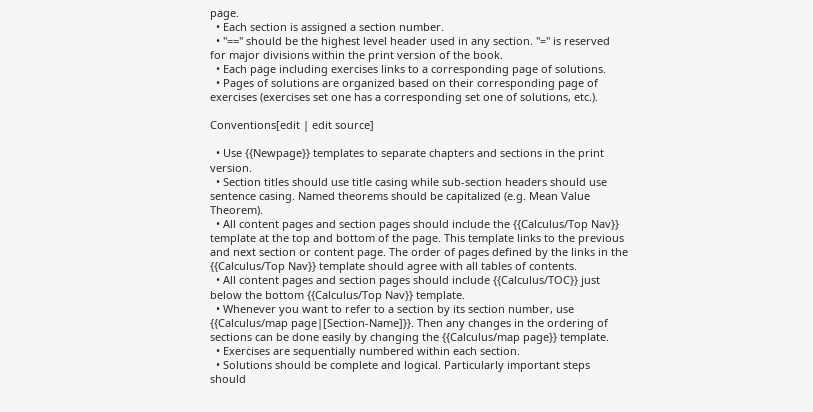page.
  • Each section is assigned a section number.
  • "==" should be the highest level header used in any section. "=" is reserved for major divisions within the print version of the book.
  • Each page including exercises links to a corresponding page of solutions.
  • Pages of solutions are organized based on their corresponding page of exercises (exercises set one has a corresponding set one of solutions, etc.).

Conventions[edit | edit source]

  • Use {{Newpage}} templates to separate chapters and sections in the print version.
  • Section titles should use title casing while sub-section headers should use sentence casing. Named theorems should be capitalized (e.g. Mean Value Theorem).
  • All content pages and section pages should include the {{Calculus/Top Nav}} template at the top and bottom of the page. This template links to the previous and next section or content page. The order of pages defined by the links in the {{Calculus/Top Nav}} template should agree with all tables of contents.
  • All content pages and section pages should include {{Calculus/TOC}} just below the bottom {{Calculus/Top Nav}} template.
  • Whenever you want to refer to a section by its section number, use {{Calculus/map page|[Section-Name]}}. Then any changes in the ordering of sections can be done easily by changing the {{Calculus/map page}} template.
  • Exercises are sequentially numbered within each section.
  • Solutions should be complete and logical. Particularly important steps should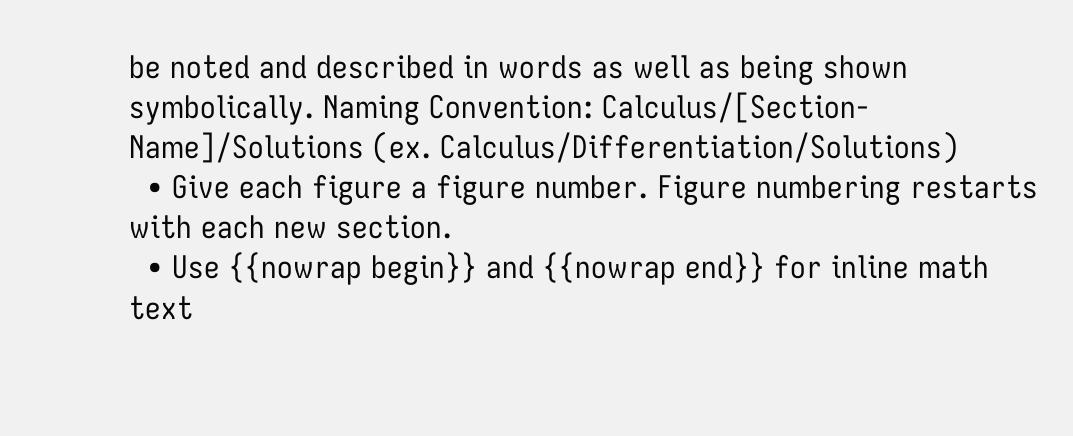be noted and described in words as well as being shown symbolically. Naming Convention: Calculus/[Section-Name]/Solutions (ex. Calculus/Differentiation/Solutions)
  • Give each figure a figure number. Figure numbering restarts with each new section.
  • Use {{nowrap begin}} and {{nowrap end}} for inline math text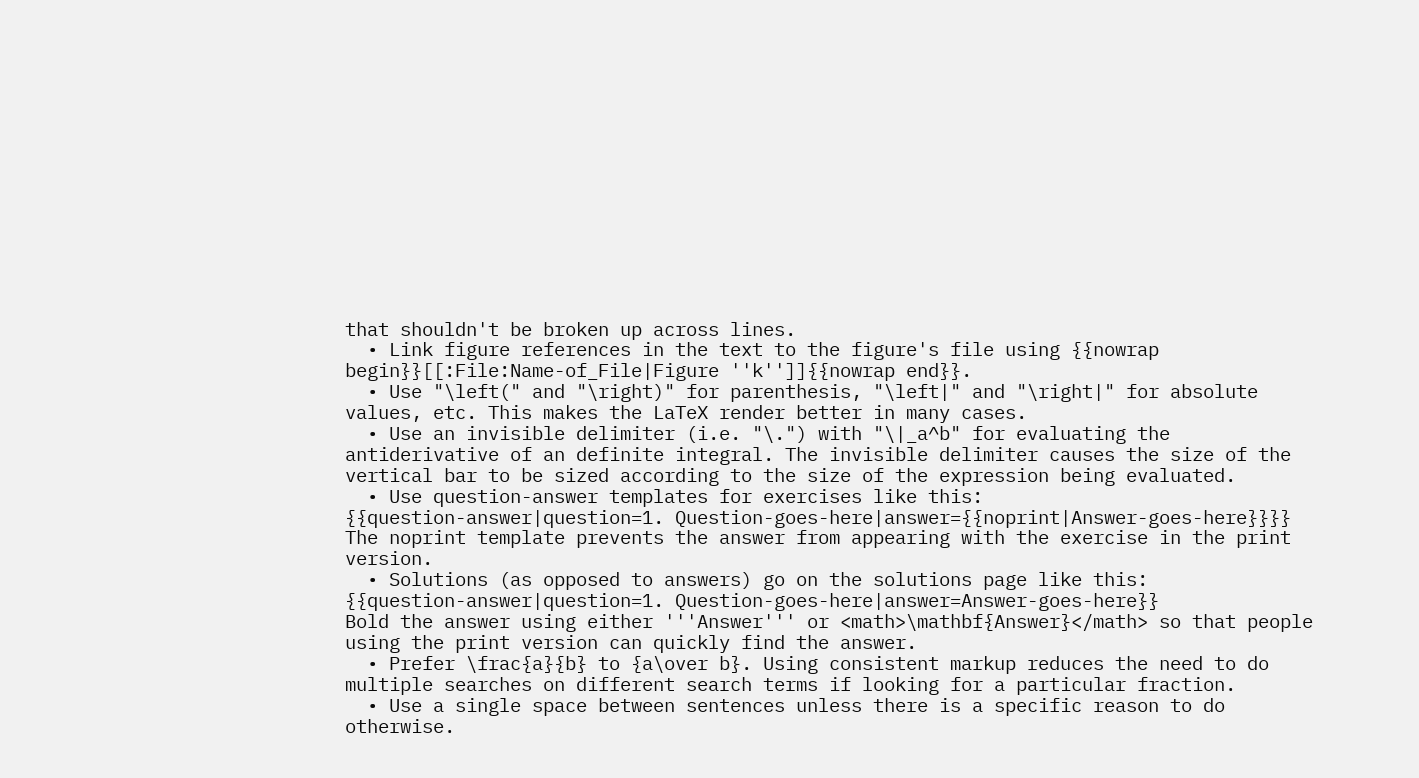that shouldn't be broken up across lines.
  • Link figure references in the text to the figure's file using {{nowrap begin}}[[:File:Name-of_File|Figure ''k'']]{{nowrap end}}.
  • Use "\left(" and "\right)" for parenthesis, "\left|" and "\right|" for absolute values, etc. This makes the LaTeX render better in many cases.
  • Use an invisible delimiter (i.e. "\.") with "\|_a^b" for evaluating the antiderivative of an definite integral. The invisible delimiter causes the size of the vertical bar to be sized according to the size of the expression being evaluated.
  • Use question-answer templates for exercises like this:
{{question-answer|question=1. Question-goes-here|answer={{noprint|Answer-goes-here}}}}
The noprint template prevents the answer from appearing with the exercise in the print version.
  • Solutions (as opposed to answers) go on the solutions page like this:
{{question-answer|question=1. Question-goes-here|answer=Answer-goes-here}}
Bold the answer using either '''Answer''' or <math>\mathbf{Answer}</math> so that people using the print version can quickly find the answer.
  • Prefer \frac{a}{b} to {a\over b}. Using consistent markup reduces the need to do multiple searches on different search terms if looking for a particular fraction.
  • Use a single space between sentences unless there is a specific reason to do otherwise.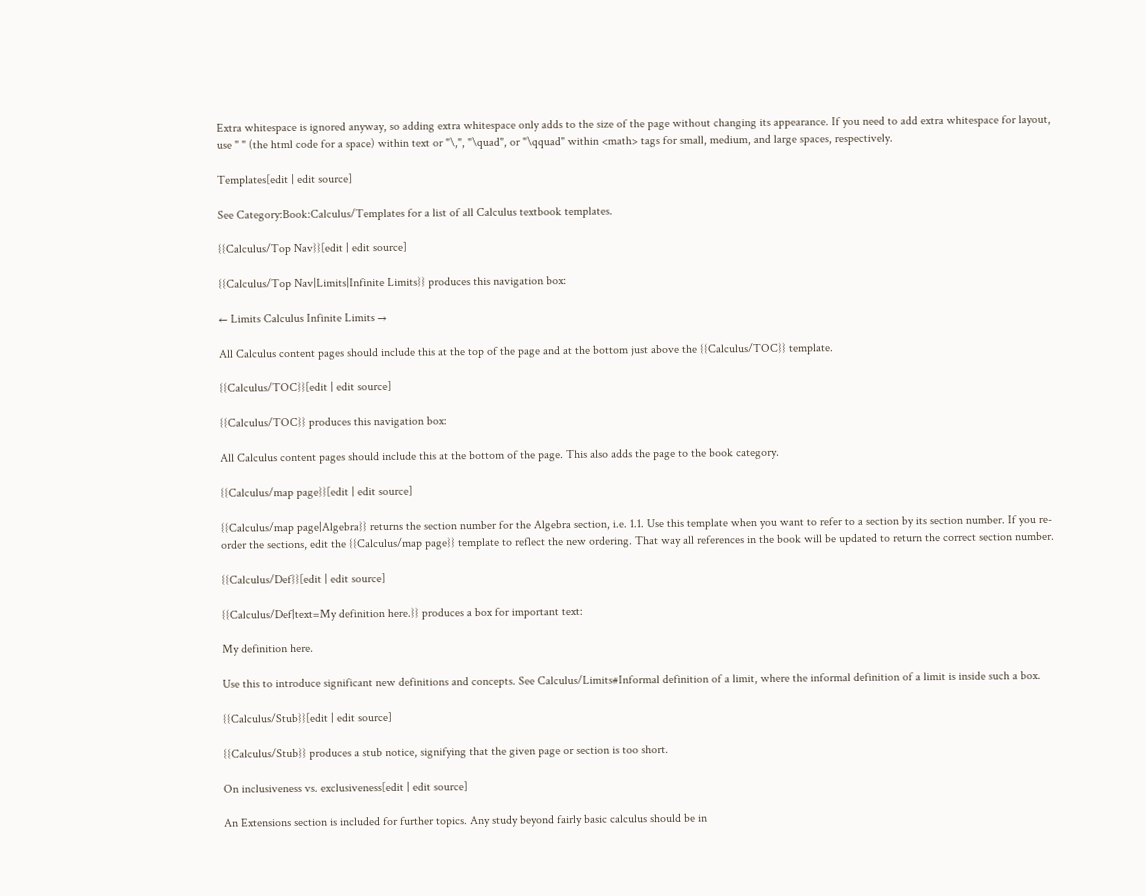Extra whitespace is ignored anyway, so adding extra whitespace only adds to the size of the page without changing its appearance. If you need to add extra whitespace for layout, use " " (the html code for a space) within text or "\,", "\quad", or "\qquad" within <math> tags for small, medium, and large spaces, respectively.

Templates[edit | edit source]

See Category:Book:Calculus/Templates for a list of all Calculus textbook templates.

{{Calculus/Top Nav}}[edit | edit source]

{{Calculus/Top Nav|Limits|Infinite Limits}} produces this navigation box:

← Limits Calculus Infinite Limits →

All Calculus content pages should include this at the top of the page and at the bottom just above the {{Calculus/TOC}} template.

{{Calculus/TOC}}[edit | edit source]

{{Calculus/TOC}} produces this navigation box:

All Calculus content pages should include this at the bottom of the page. This also adds the page to the book category.

{{Calculus/map page}}[edit | edit source]

{{Calculus/map page|Algebra}} returns the section number for the Algebra section, i.e. 1.1. Use this template when you want to refer to a section by its section number. If you re-order the sections, edit the {{Calculus/map page}} template to reflect the new ordering. That way all references in the book will be updated to return the correct section number.

{{Calculus/Def}}[edit | edit source]

{{Calculus/Def|text=My definition here.}} produces a box for important text:

My definition here.

Use this to introduce significant new definitions and concepts. See Calculus/Limits#Informal definition of a limit, where the informal definition of a limit is inside such a box.

{{Calculus/Stub}}[edit | edit source]

{{Calculus/Stub}} produces a stub notice, signifying that the given page or section is too short.

On inclusiveness vs. exclusiveness[edit | edit source]

An Extensions section is included for further topics. Any study beyond fairly basic calculus should be in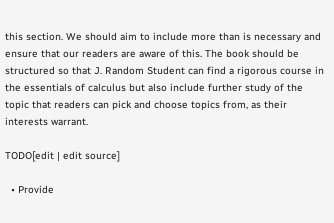this section. We should aim to include more than is necessary and ensure that our readers are aware of this. The book should be structured so that J. Random Student can find a rigorous course in the essentials of calculus but also include further study of the topic that readers can pick and choose topics from, as their interests warrant.

TODO[edit | edit source]

  • Provide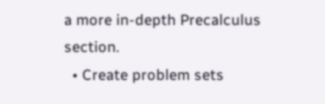a more in-depth Precalculus section.
  • Create problem sets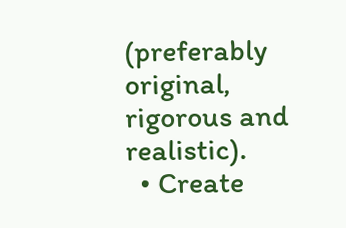(preferably original, rigorous and realistic).
  • Create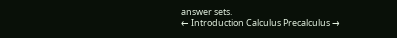answer sets.
← Introduction Calculus Precalculus →